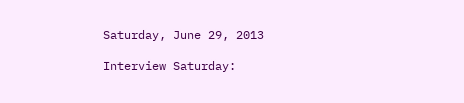Saturday, June 29, 2013

Interview Saturday: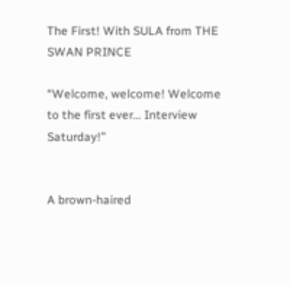The First! With SULA from THE SWAN PRINCE

“Welcome, welcome! Welcome to the first ever… Interview Saturday!”


A brown-haired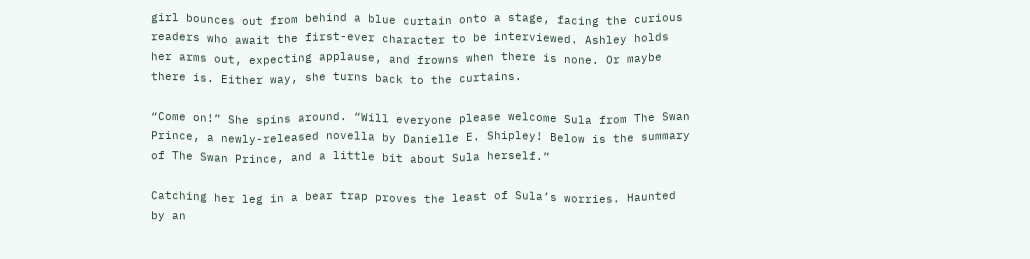girl bounces out from behind a blue curtain onto a stage, facing the curious readers who await the first-ever character to be interviewed. Ashley holds her arms out, expecting applause, and frowns when there is none. Or maybe there is. Either way, she turns back to the curtains.

“Come on!” She spins around. “Will everyone please welcome Sula from The Swan Prince, a newly-released novella by Danielle E. Shipley! Below is the summary of The Swan Prince, and a little bit about Sula herself.”

Catching her leg in a bear trap proves the least of Sula’s worries. Haunted by an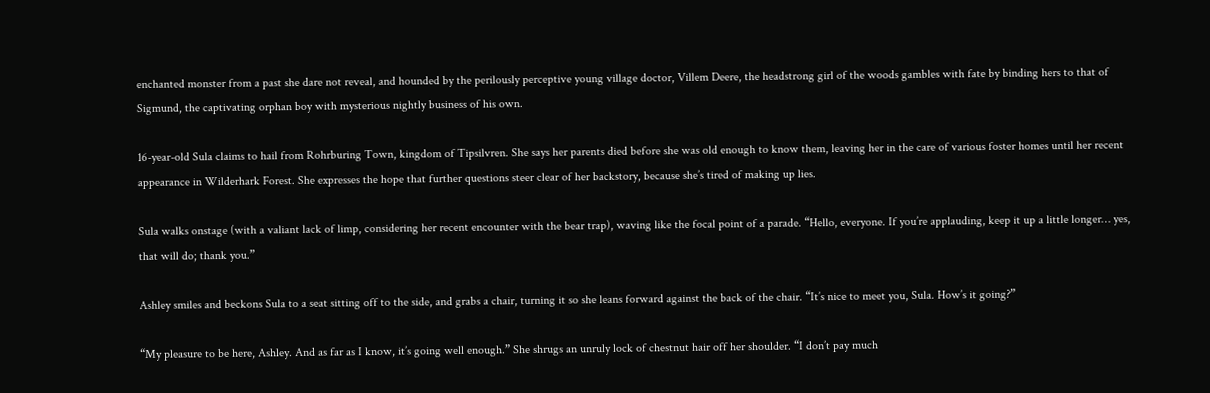enchanted monster from a past she dare not reveal, and hounded by the perilously perceptive young village doctor, Villem Deere, the headstrong girl of the woods gambles with fate by binding hers to that of Sigmund, the captivating orphan boy with mysterious nightly business of his own.

16-year-old Sula claims to hail from Rohrburing Town, kingdom of Tipsilvren. She says her parents died before she was old enough to know them, leaving her in the care of various foster homes until her recent appearance in Wilderhark Forest. She expresses the hope that further questions steer clear of her backstory, because she’s tired of making up lies.

Sula walks onstage (with a valiant lack of limp, considering her recent encounter with the bear trap), waving like the focal point of a parade. “Hello, everyone. If you’re applauding, keep it up a little longer… yes, that will do; thank you.”

Ashley smiles and beckons Sula to a seat sitting off to the side, and grabs a chair, turning it so she leans forward against the back of the chair. “It’s nice to meet you, Sula. How’s it going?”

“My pleasure to be here, Ashley. And as far as I know, it’s going well enough.” She shrugs an unruly lock of chestnut hair off her shoulder. “I don’t pay much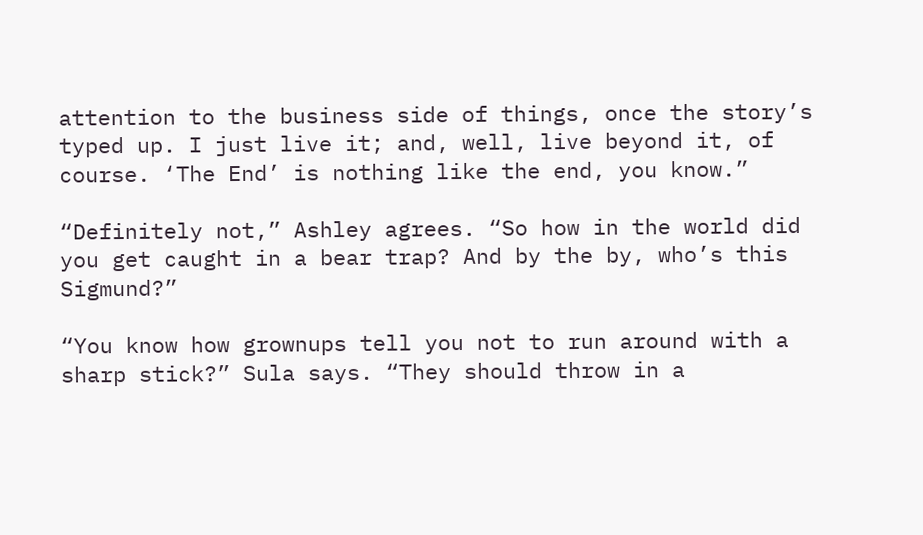attention to the business side of things, once the story’s typed up. I just live it; and, well, live beyond it, of course. ‘The End’ is nothing like the end, you know.”

“Definitely not,” Ashley agrees. “So how in the world did you get caught in a bear trap? And by the by, who’s this Sigmund?”

“You know how grownups tell you not to run around with a sharp stick?” Sula says. “They should throw in a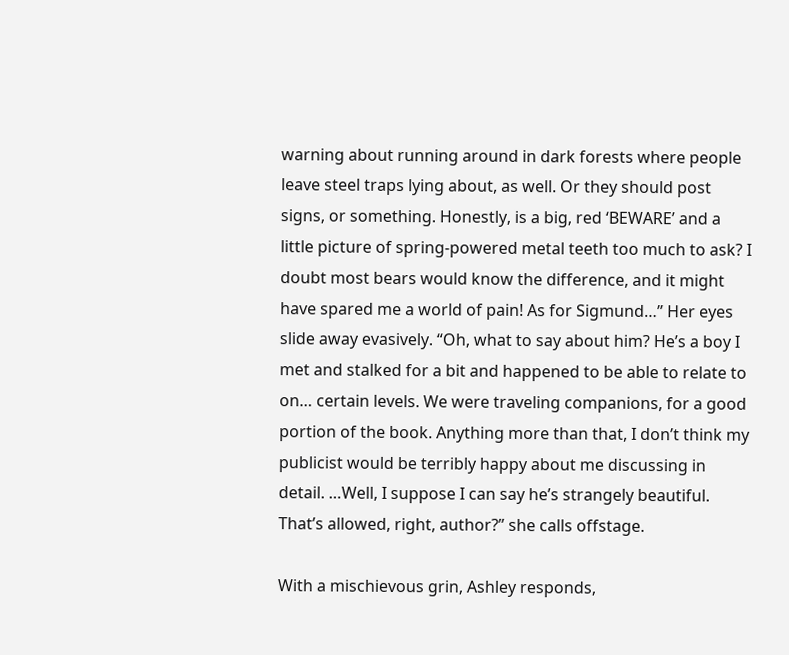warning about running around in dark forests where people leave steel traps lying about, as well. Or they should post signs, or something. Honestly, is a big, red ‘BEWARE’ and a little picture of spring-powered metal teeth too much to ask? I doubt most bears would know the difference, and it might have spared me a world of pain! As for Sigmund…” Her eyes slide away evasively. “Oh, what to say about him? He’s a boy I met and stalked for a bit and happened to be able to relate to on… certain levels. We were traveling companions, for a good portion of the book. Anything more than that, I don’t think my publicist would be terribly happy about me discussing in detail. …Well, I suppose I can say he’s strangely beautiful. That’s allowed, right, author?” she calls offstage.

With a mischievous grin, Ashley responds,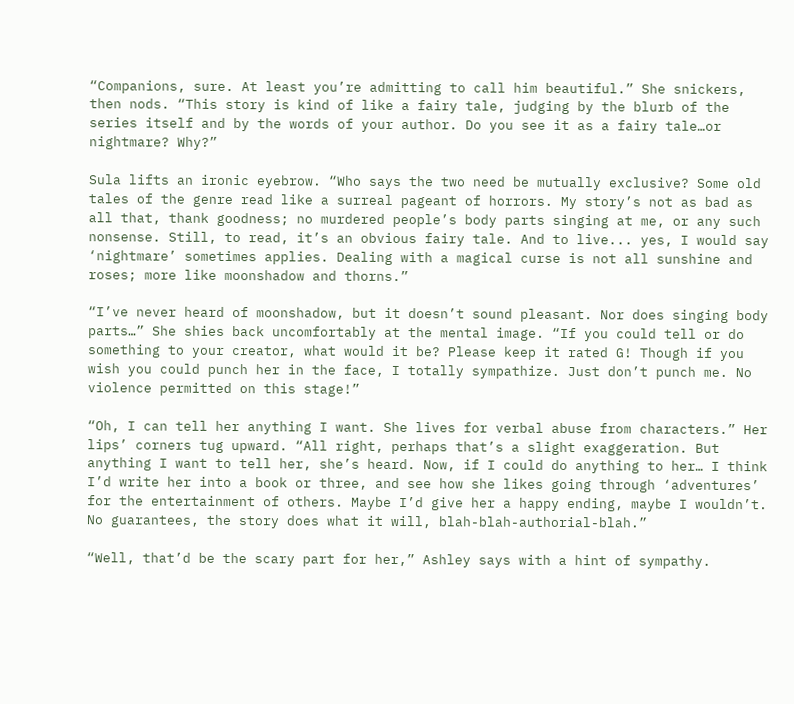“Companions, sure. At least you’re admitting to call him beautiful.” She snickers, then nods. “This story is kind of like a fairy tale, judging by the blurb of the series itself and by the words of your author. Do you see it as a fairy tale…or nightmare? Why?”

Sula lifts an ironic eyebrow. “Who says the two need be mutually exclusive? Some old tales of the genre read like a surreal pageant of horrors. My story’s not as bad as all that, thank goodness; no murdered people’s body parts singing at me, or any such nonsense. Still, to read, it’s an obvious fairy tale. And to live... yes, I would say ‘nightmare’ sometimes applies. Dealing with a magical curse is not all sunshine and roses; more like moonshadow and thorns.”

“I’ve never heard of moonshadow, but it doesn’t sound pleasant. Nor does singing body parts…” She shies back uncomfortably at the mental image. “If you could tell or do something to your creator, what would it be? Please keep it rated G! Though if you wish you could punch her in the face, I totally sympathize. Just don’t punch me. No violence permitted on this stage!”

“Oh, I can tell her anything I want. She lives for verbal abuse from characters.” Her lips’ corners tug upward. “All right, perhaps that’s a slight exaggeration. But anything I want to tell her, she’s heard. Now, if I could do anything to her… I think I’d write her into a book or three, and see how she likes going through ‘adventures’ for the entertainment of others. Maybe I’d give her a happy ending, maybe I wouldn’t. No guarantees, the story does what it will, blah-blah-authorial-blah.”

“Well, that’d be the scary part for her,” Ashley says with a hint of sympathy.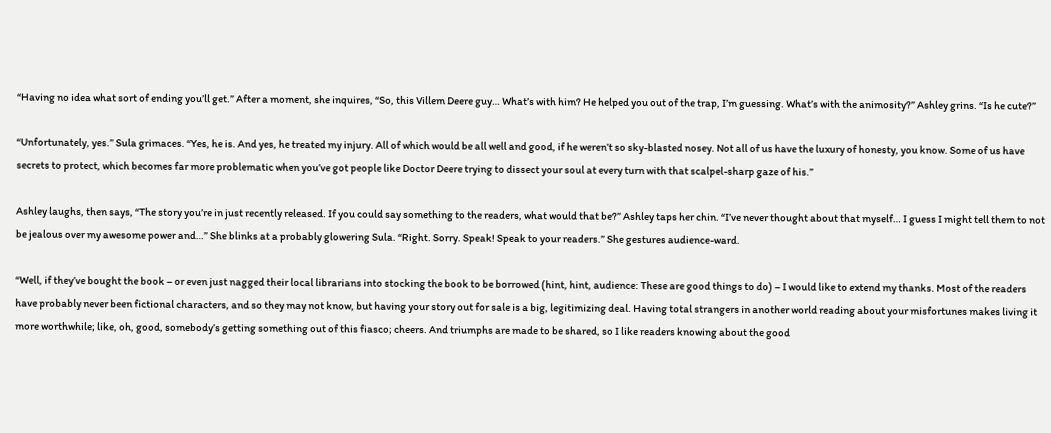“Having no idea what sort of ending you’ll get.” After a moment, she inquires, “So, this Villem Deere guy… What’s with him? He helped you out of the trap, I’m guessing. What’s with the animosity?” Ashley grins. “Is he cute?”

“Unfortunately, yes.” Sula grimaces. “Yes, he is. And yes, he treated my injury. All of which would be all well and good, if he weren’t so sky-blasted nosey. Not all of us have the luxury of honesty, you know. Some of us have secrets to protect, which becomes far more problematic when you’ve got people like Doctor Deere trying to dissect your soul at every turn with that scalpel-sharp gaze of his.”

Ashley laughs, then says, “The story you’re in just recently released. If you could say something to the readers, what would that be?” Ashley taps her chin. “I’ve never thought about that myself… I guess I might tell them to not be jealous over my awesome power and…” She blinks at a probably glowering Sula. “Right. Sorry. Speak! Speak to your readers.” She gestures audience-ward.

“Well, if they’ve bought the book – or even just nagged their local librarians into stocking the book to be borrowed (hint, hint, audience: These are good things to do) – I would like to extend my thanks. Most of the readers have probably never been fictional characters, and so they may not know, but having your story out for sale is a big, legitimizing deal. Having total strangers in another world reading about your misfortunes makes living it more worthwhile; like, oh, good, somebody’s getting something out of this fiasco; cheers. And triumphs are made to be shared, so I like readers knowing about the good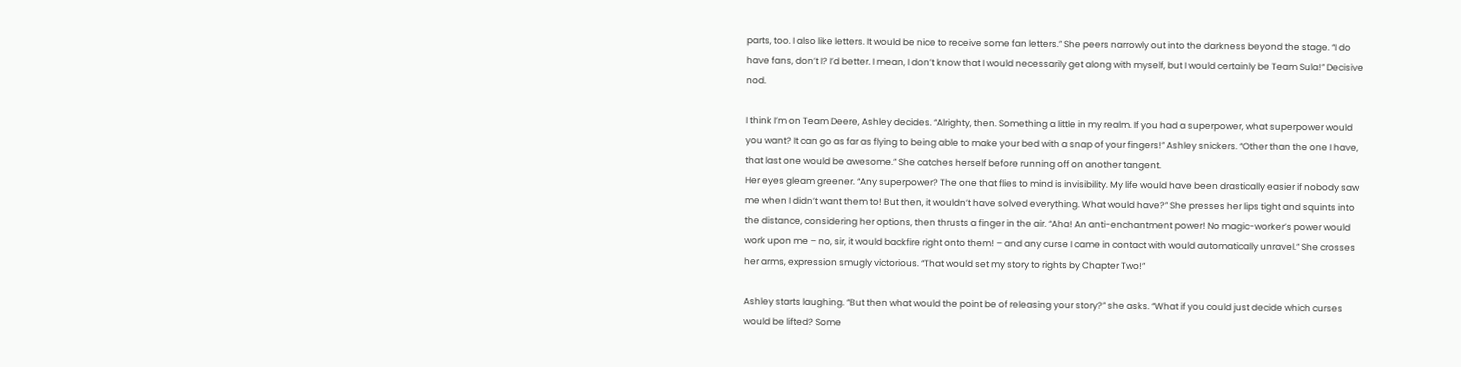parts, too. I also like letters. It would be nice to receive some fan letters.” She peers narrowly out into the darkness beyond the stage. “I do have fans, don’t I? I’d better. I mean, I don’t know that I would necessarily get along with myself, but I would certainly be Team Sula!” Decisive nod.

I think I’m on Team Deere, Ashley decides. “Alrighty, then. Something a little in my realm. If you had a superpower, what superpower would you want? It can go as far as flying to being able to make your bed with a snap of your fingers!” Ashley snickers. “Other than the one I have, that last one would be awesome.” She catches herself before running off on another tangent.
Her eyes gleam greener. “Any superpower? The one that flies to mind is invisibility. My life would have been drastically easier if nobody saw me when I didn’t want them to! But then, it wouldn’t have solved everything. What would have?” She presses her lips tight and squints into the distance, considering her options, then thrusts a finger in the air. “Aha! An anti-enchantment power! No magic-worker’s power would work upon me – no, sir, it would backfire right onto them! – and any curse I came in contact with would automatically unravel.” She crosses her arms, expression smugly victorious. “That would set my story to rights by Chapter Two!”

Ashley starts laughing. “But then what would the point be of releasing your story?” she asks. “What if you could just decide which curses would be lifted? Some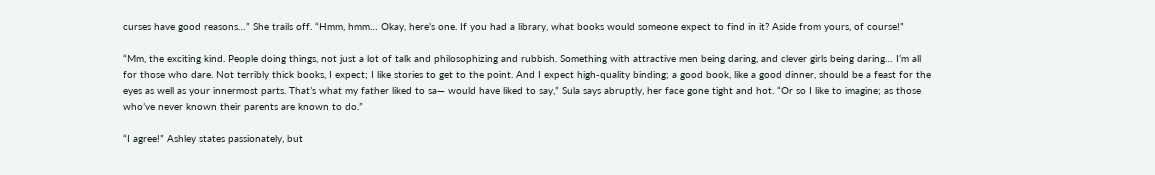curses have good reasons…” She trails off. “Hmm, hmm… Okay, here’s one. If you had a library, what books would someone expect to find in it? Aside from yours, of course!”

“Mm, the exciting kind. People doing things, not just a lot of talk and philosophizing and rubbish. Something with attractive men being daring, and clever girls being daring… I’m all for those who dare. Not terribly thick books, I expect; I like stories to get to the point. And I expect high-quality binding; a good book, like a good dinner, should be a feast for the eyes as well as your innermost parts. That’s what my father liked to sa— would have liked to say,” Sula says abruptly, her face gone tight and hot. “Or so I like to imagine; as those who’ve never known their parents are known to do.”

“I agree!” Ashley states passionately, but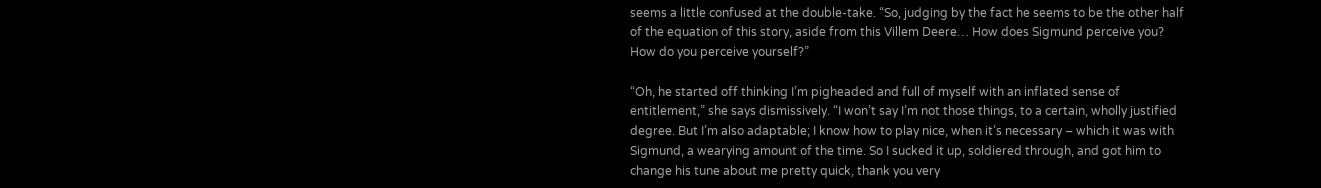seems a little confused at the double-take. “So, judging by the fact he seems to be the other half of the equation of this story, aside from this Villem Deere… How does Sigmund perceive you? How do you perceive yourself?”

“Oh, he started off thinking I’m pigheaded and full of myself with an inflated sense of entitlement,” she says dismissively. “I won’t say I’m not those things, to a certain, wholly justified degree. But I’m also adaptable; I know how to play nice, when it’s necessary – which it was with Sigmund, a wearying amount of the time. So I sucked it up, soldiered through, and got him to change his tune about me pretty quick, thank you very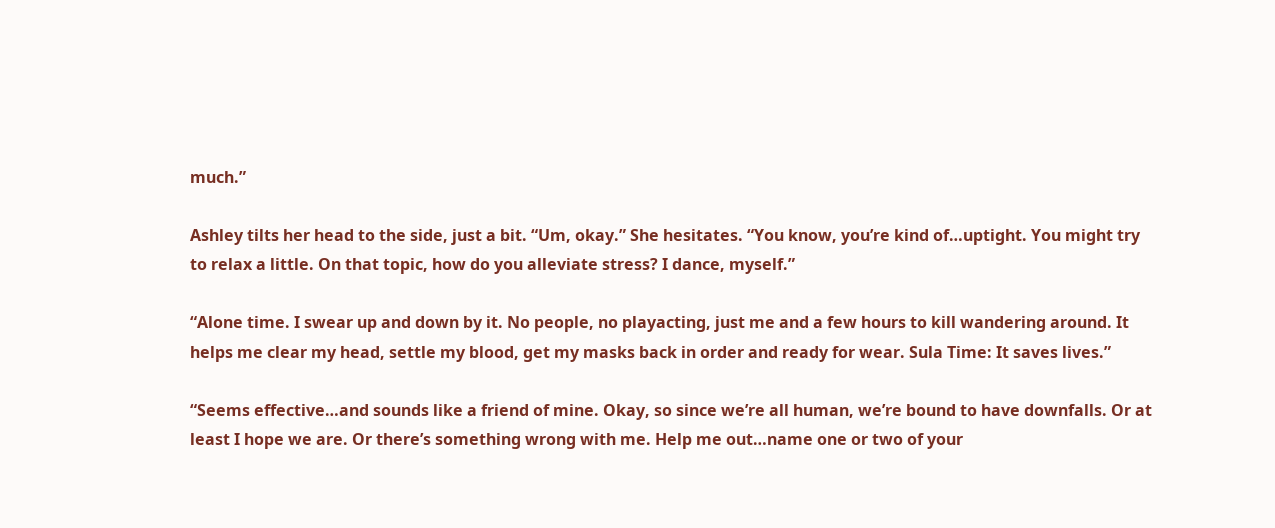much.”

Ashley tilts her head to the side, just a bit. “Um, okay.” She hesitates. “You know, you’re kind of…uptight. You might try to relax a little. On that topic, how do you alleviate stress? I dance, myself.”

“Alone time. I swear up and down by it. No people, no playacting, just me and a few hours to kill wandering around. It helps me clear my head, settle my blood, get my masks back in order and ready for wear. Sula Time: It saves lives.”

“Seems effective…and sounds like a friend of mine. Okay, so since we’re all human, we’re bound to have downfalls. Or at least I hope we are. Or there’s something wrong with me. Help me out…name one or two of your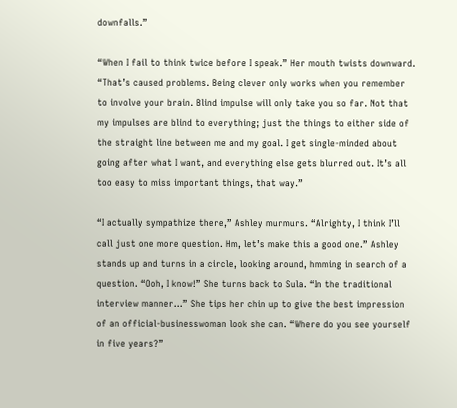downfalls.”

“When I fail to think twice before I speak.” Her mouth twists downward. “That’s caused problems. Being clever only works when you remember to involve your brain. Blind impulse will only take you so far. Not that my impulses are blind to everything; just the things to either side of the straight line between me and my goal. I get single-minded about going after what I want, and everything else gets blurred out. It’s all too easy to miss important things, that way.”

“I actually sympathize there,” Ashley murmurs. “Alrighty, I think I’ll call just one more question. Hm, let’s make this a good one.” Ashley stands up and turns in a circle, looking around, hmming in search of a question. “Ooh, I know!” She turns back to Sula. “In the traditional interview manner…” She tips her chin up to give the best impression of an official-businesswoman look she can. “Where do you see yourself in five years?”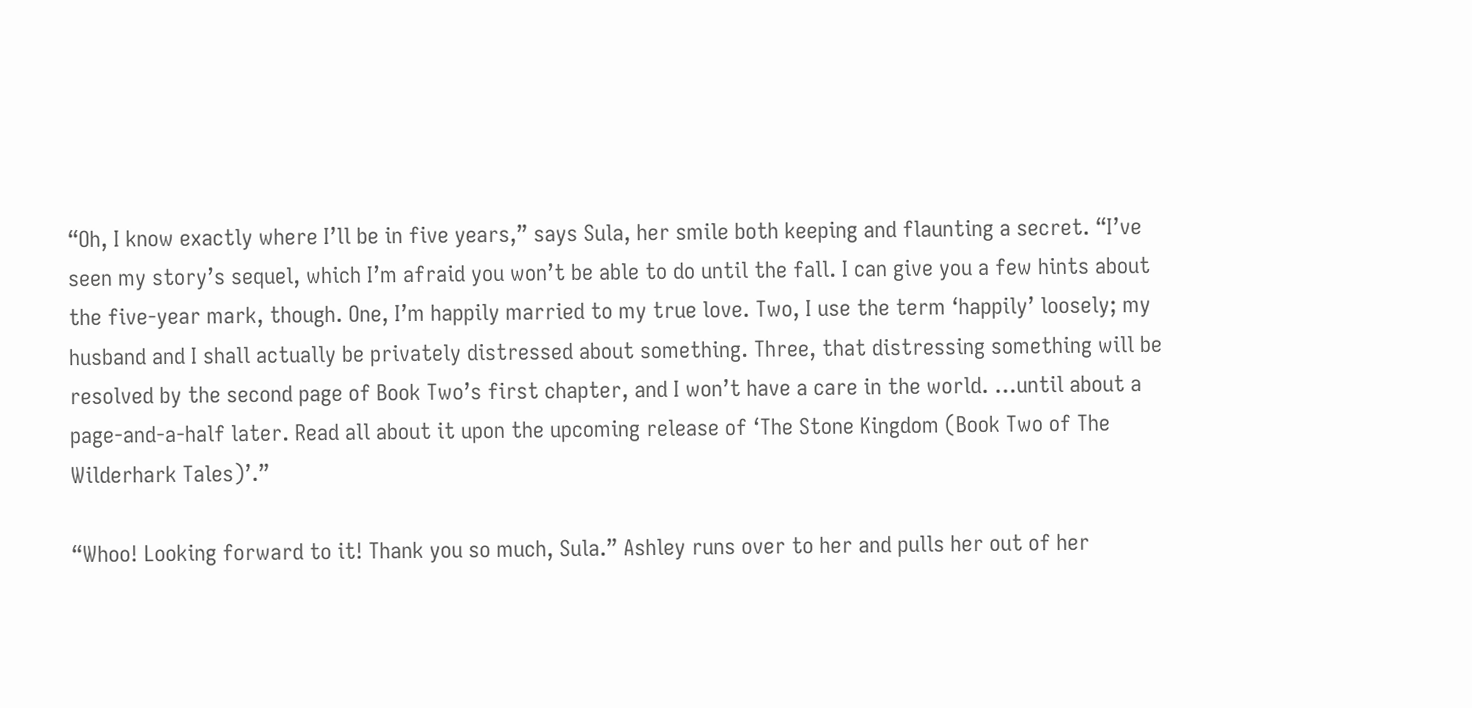“Oh, I know exactly where I’ll be in five years,” says Sula, her smile both keeping and flaunting a secret. “I’ve seen my story’s sequel, which I’m afraid you won’t be able to do until the fall. I can give you a few hints about the five-year mark, though. One, I’m happily married to my true love. Two, I use the term ‘happily’ loosely; my husband and I shall actually be privately distressed about something. Three, that distressing something will be resolved by the second page of Book Two’s first chapter, and I won’t have a care in the world. …until about a page-and-a-half later. Read all about it upon the upcoming release of ‘The Stone Kingdom (Book Two of The Wilderhark Tales)’.”

“Whoo! Looking forward to it! Thank you so much, Sula.” Ashley runs over to her and pulls her out of her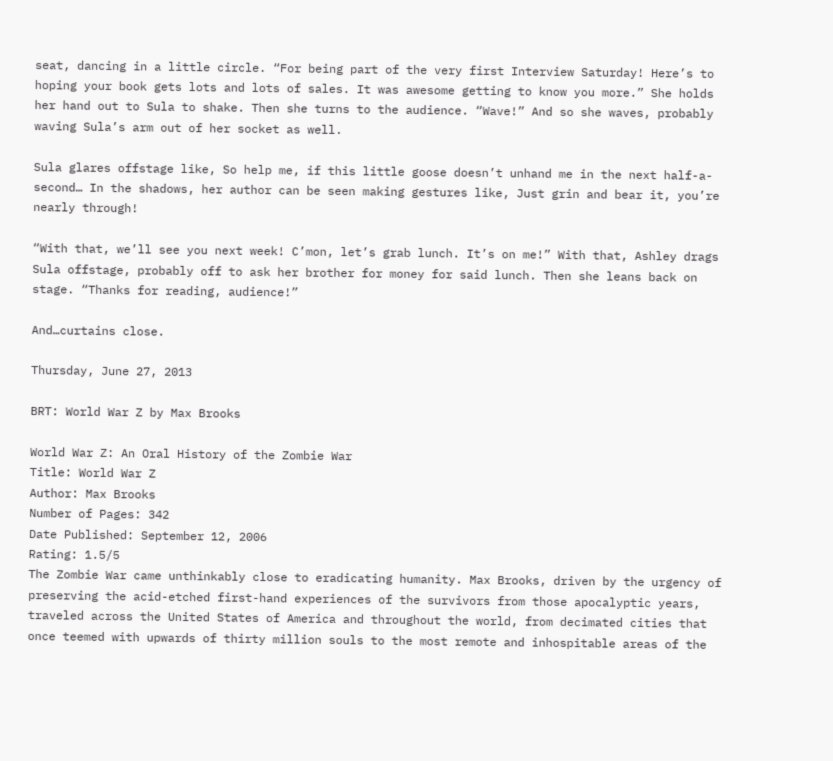seat, dancing in a little circle. “For being part of the very first Interview Saturday! Here’s to hoping your book gets lots and lots of sales. It was awesome getting to know you more.” She holds her hand out to Sula to shake. Then she turns to the audience. “Wave!” And so she waves, probably waving Sula’s arm out of her socket as well.

Sula glares offstage like, So help me, if this little goose doesn’t unhand me in the next half-a-second… In the shadows, her author can be seen making gestures like, Just grin and bear it, you’re nearly through!

“With that, we’ll see you next week! C’mon, let’s grab lunch. It’s on me!” With that, Ashley drags Sula offstage, probably off to ask her brother for money for said lunch. Then she leans back on stage. “Thanks for reading, audience!”

And…curtains close.

Thursday, June 27, 2013

BRT: World War Z by Max Brooks

World War Z: An Oral History of the Zombie War
Title: World War Z
Author: Max Brooks
Number of Pages: 342
Date Published: September 12, 2006
Rating: 1.5/5
The Zombie War came unthinkably close to eradicating humanity. Max Brooks, driven by the urgency of preserving the acid-etched first-hand experiences of the survivors from those apocalyptic years, traveled across the United States of America and throughout the world, from decimated cities that once teemed with upwards of thirty million souls to the most remote and inhospitable areas of the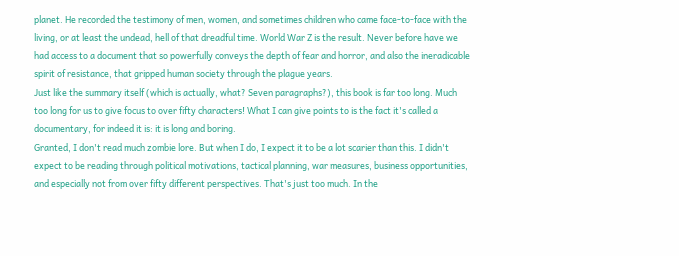planet. He recorded the testimony of men, women, and sometimes children who came face-to-face with the living, or at least the undead, hell of that dreadful time. World War Z is the result. Never before have we had access to a document that so powerfully conveys the depth of fear and horror, and also the ineradicable spirit of resistance, that gripped human society through the plague years.
Just like the summary itself (which is actually, what? Seven paragraphs?), this book is far too long. Much too long for us to give focus to over fifty characters! What I can give points to is the fact it's called a documentary, for indeed it is: it is long and boring.
Granted, I don't read much zombie lore. But when I do, I expect it to be a lot scarier than this. I didn't expect to be reading through political motivations, tactical planning, war measures, business opportunities, and especially not from over fifty different perspectives. That's just too much. In the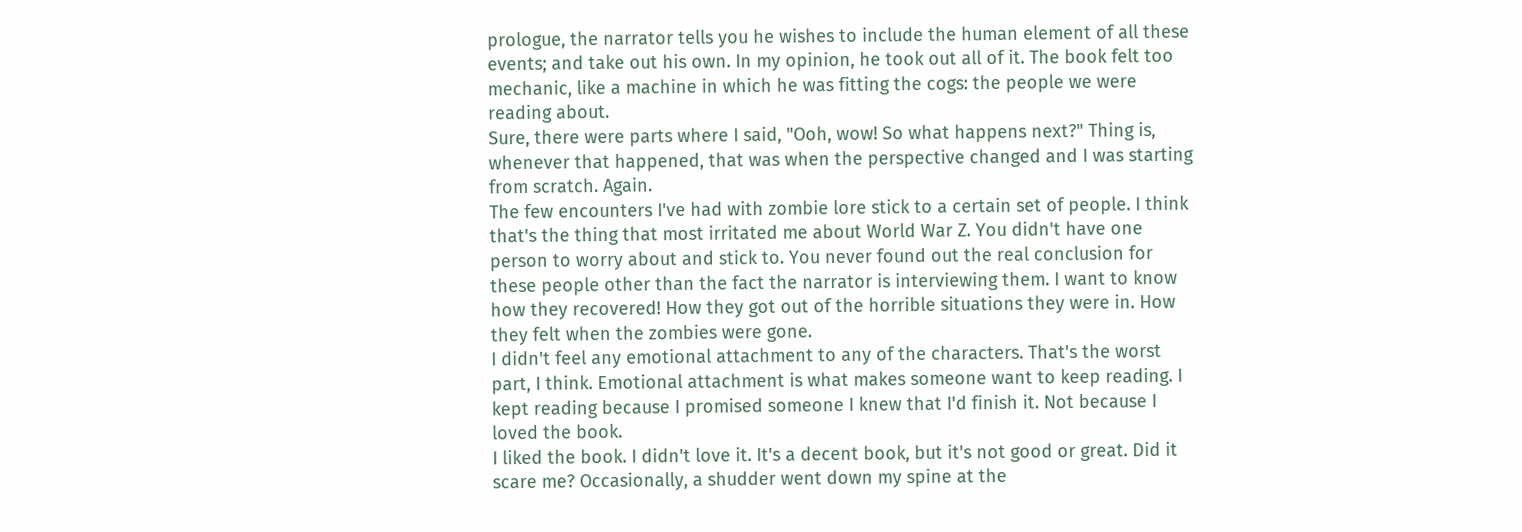prologue, the narrator tells you he wishes to include the human element of all these events; and take out his own. In my opinion, he took out all of it. The book felt too mechanic, like a machine in which he was fitting the cogs: the people we were reading about.
Sure, there were parts where I said, "Ooh, wow! So what happens next?" Thing is, whenever that happened, that was when the perspective changed and I was starting from scratch. Again.
The few encounters I've had with zombie lore stick to a certain set of people. I think that's the thing that most irritated me about World War Z. You didn't have one person to worry about and stick to. You never found out the real conclusion for these people other than the fact the narrator is interviewing them. I want to know how they recovered! How they got out of the horrible situations they were in. How they felt when the zombies were gone.
I didn't feel any emotional attachment to any of the characters. That's the worst part, I think. Emotional attachment is what makes someone want to keep reading. I kept reading because I promised someone I knew that I'd finish it. Not because I loved the book.
I liked the book. I didn't love it. It's a decent book, but it's not good or great. Did it scare me? Occasionally, a shudder went down my spine at the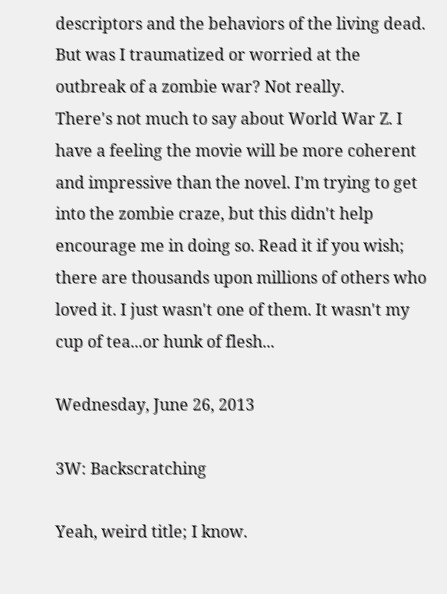descriptors and the behaviors of the living dead. But was I traumatized or worried at the outbreak of a zombie war? Not really.
There's not much to say about World War Z. I have a feeling the movie will be more coherent and impressive than the novel. I'm trying to get into the zombie craze, but this didn't help encourage me in doing so. Read it if you wish; there are thousands upon millions of others who loved it. I just wasn't one of them. It wasn't my cup of tea...or hunk of flesh...

Wednesday, June 26, 2013

3W: Backscratching

Yeah, weird title; I know.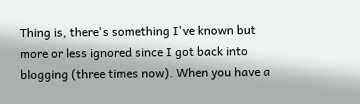Thing is, there's something I've known but more or less ignored since I got back into blogging (three times now). When you have a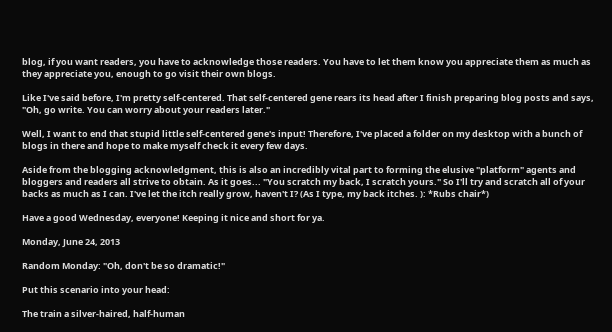blog, if you want readers, you have to acknowledge those readers. You have to let them know you appreciate them as much as they appreciate you, enough to go visit their own blogs.

Like I've said before, I'm pretty self-centered. That self-centered gene rears its head after I finish preparing blog posts and says, "Oh, go write. You can worry about your readers later."

Well, I want to end that stupid little self-centered gene's input! Therefore, I've placed a folder on my desktop with a bunch of blogs in there and hope to make myself check it every few days.

Aside from the blogging acknowledgment, this is also an incredibly vital part to forming the elusive "platform" agents and bloggers and readers all strive to obtain. As it goes... "You scratch my back, I scratch yours." So I'll try and scratch all of your backs as much as I can. I've let the itch really grow, haven't I? (As I type, my back itches. ): *Rubs chair*)

Have a good Wednesday, everyone! Keeping it nice and short for ya.

Monday, June 24, 2013

Random Monday: "Oh, don't be so dramatic!"

Put this scenario into your head:

The train a silver-haired, half-human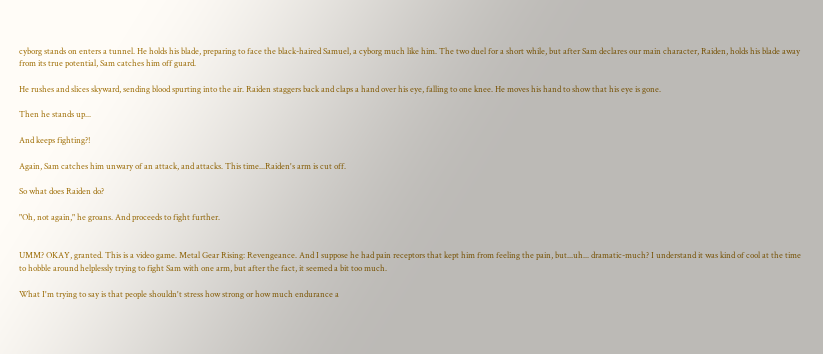cyborg stands on enters a tunnel. He holds his blade, preparing to face the black-haired Samuel, a cyborg much like him. The two duel for a short while, but after Sam declares our main character, Raiden, holds his blade away from its true potential, Sam catches him off guard.

He rushes and slices skyward, sending blood spurting into the air. Raiden staggers back and claps a hand over his eye, falling to one knee. He moves his hand to show that his eye is gone.

Then he stands up...

And keeps fighting?!

Again, Sam catches him unwary of an attack, and attacks. This time...Raiden's arm is cut off.

So what does Raiden do?

"Oh, not again," he groans. And proceeds to fight further.


UMM? OKAY, granted. This is a video game. Metal Gear Rising: Revengeance. And I suppose he had pain receptors that kept him from feeling the pain, but...uh... dramatic-much? I understand it was kind of cool at the time to hobble around helplessly trying to fight Sam with one arm, but after the fact, it seemed a bit too much.

What I'm trying to say is that people shouldn't stress how strong or how much endurance a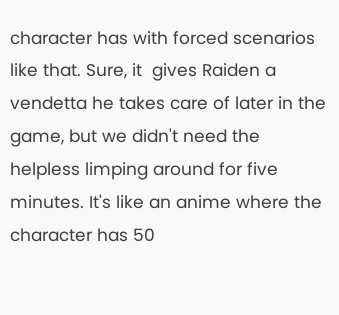character has with forced scenarios like that. Sure, it  gives Raiden a vendetta he takes care of later in the game, but we didn't need the helpless limping around for five minutes. It's like an anime where the character has 50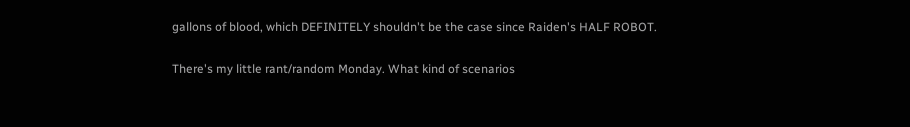gallons of blood, which DEFINITELY shouldn't be the case since Raiden's HALF ROBOT.

There's my little rant/random Monday. What kind of scenarios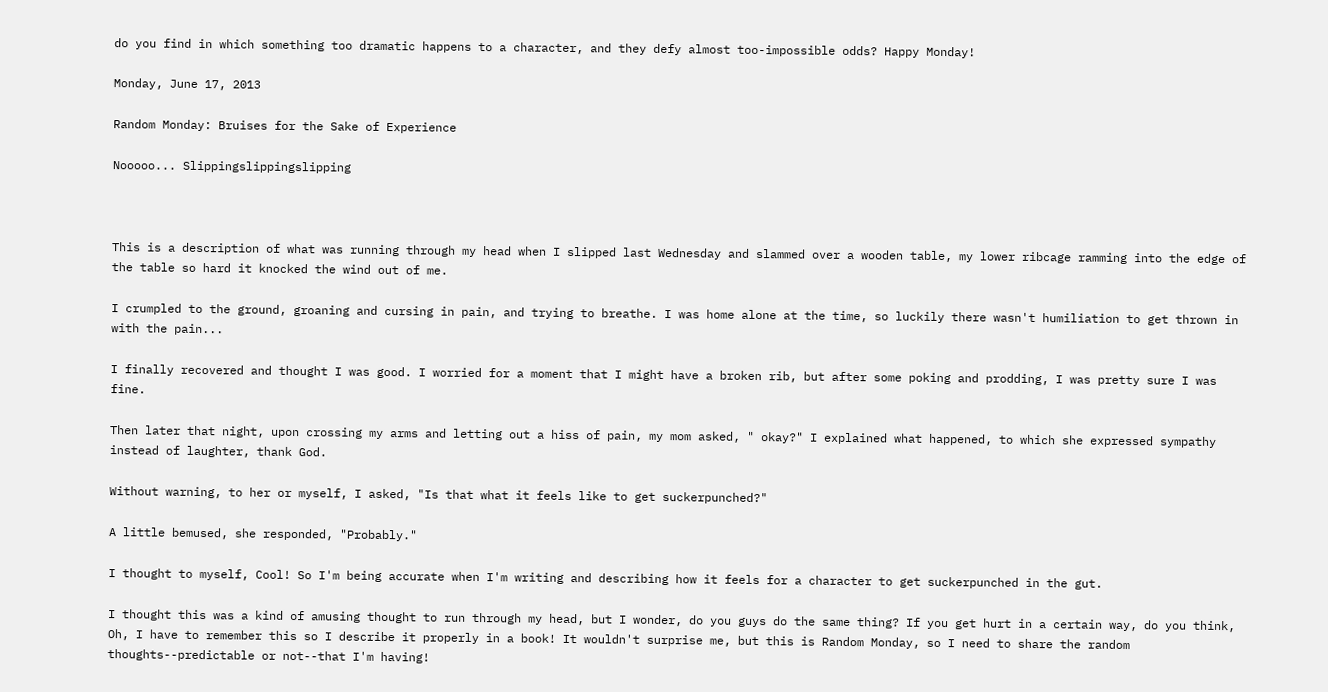do you find in which something too dramatic happens to a character, and they defy almost too-impossible odds? Happy Monday!

Monday, June 17, 2013

Random Monday: Bruises for the Sake of Experience

Nooooo... Slippingslippingslipping



This is a description of what was running through my head when I slipped last Wednesday and slammed over a wooden table, my lower ribcage ramming into the edge of the table so hard it knocked the wind out of me.

I crumpled to the ground, groaning and cursing in pain, and trying to breathe. I was home alone at the time, so luckily there wasn't humiliation to get thrown in with the pain...

I finally recovered and thought I was good. I worried for a moment that I might have a broken rib, but after some poking and prodding, I was pretty sure I was fine.

Then later that night, upon crossing my arms and letting out a hiss of pain, my mom asked, " okay?" I explained what happened, to which she expressed sympathy instead of laughter, thank God.

Without warning, to her or myself, I asked, "Is that what it feels like to get suckerpunched?"

A little bemused, she responded, "Probably."

I thought to myself, Cool! So I'm being accurate when I'm writing and describing how it feels for a character to get suckerpunched in the gut.

I thought this was a kind of amusing thought to run through my head, but I wonder, do you guys do the same thing? If you get hurt in a certain way, do you think, Oh, I have to remember this so I describe it properly in a book! It wouldn't surprise me, but this is Random Monday, so I need to share the random thoughts--predictable or not--that I'm having!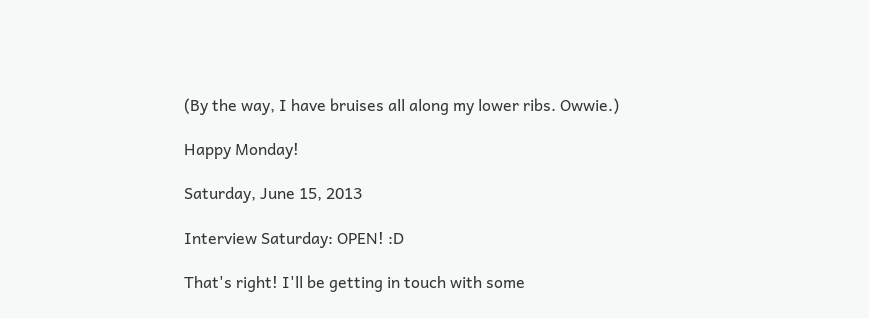(By the way, I have bruises all along my lower ribs. Owwie.)

Happy Monday!

Saturday, June 15, 2013

Interview Saturday: OPEN! :D

That's right! I'll be getting in touch with some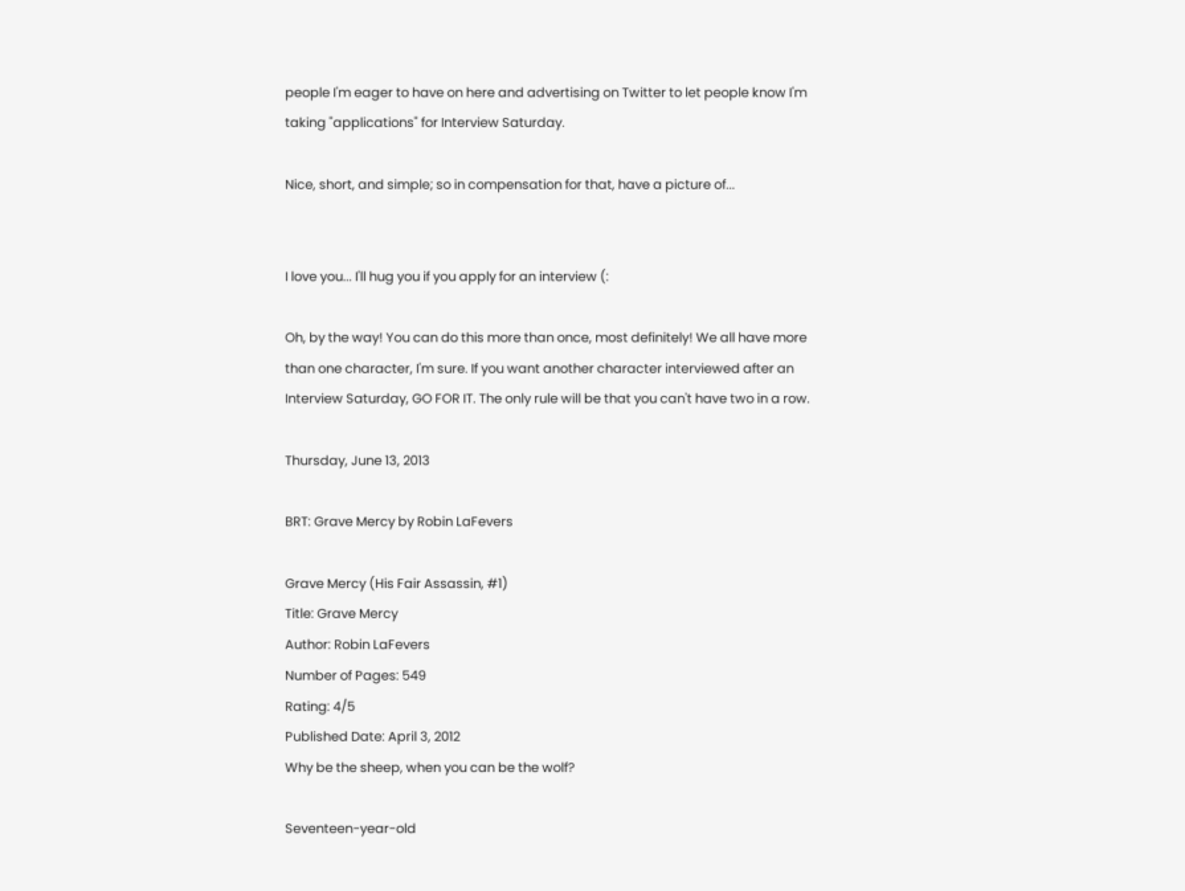people I'm eager to have on here and advertising on Twitter to let people know I'm taking "applications" for Interview Saturday.

Nice, short, and simple; so in compensation for that, have a picture of...


I love you... I'll hug you if you apply for an interview (:

Oh, by the way! You can do this more than once, most definitely! We all have more than one character, I'm sure. If you want another character interviewed after an Interview Saturday, GO FOR IT. The only rule will be that you can't have two in a row.

Thursday, June 13, 2013

BRT: Grave Mercy by Robin LaFevers

Grave Mercy (His Fair Assassin, #1)
Title: Grave Mercy
Author: Robin LaFevers
Number of Pages: 549
Rating: 4/5
Published Date: April 3, 2012
Why be the sheep, when you can be the wolf?

Seventeen-year-old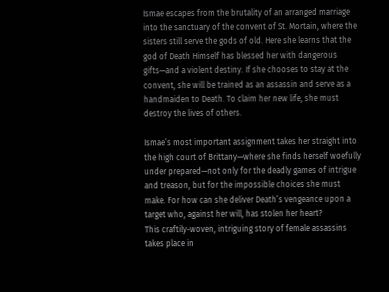Ismae escapes from the brutality of an arranged marriage into the sanctuary of the convent of St. Mortain, where the sisters still serve the gods of old. Here she learns that the god of Death Himself has blessed her with dangerous gifts—and a violent destiny. If she chooses to stay at the convent, she will be trained as an assassin and serve as a handmaiden to Death. To claim her new life, she must destroy the lives of others.

Ismae’s most important assignment takes her straight into the high court of Brittany—where she finds herself woefully under prepared—not only for the deadly games of intrigue and treason, but for the impossible choices she must make. For how can she deliver Death’s vengeance upon a target who, against her will, has stolen her heart?
This craftily-woven, intriguing story of female assassins takes place in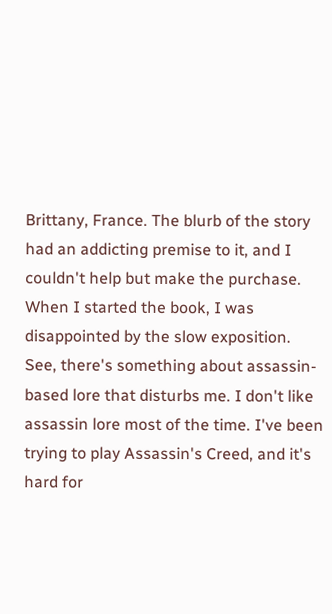Brittany, France. The blurb of the story had an addicting premise to it, and I couldn't help but make the purchase. When I started the book, I was disappointed by the slow exposition.
See, there's something about assassin-based lore that disturbs me. I don't like assassin lore most of the time. I've been trying to play Assassin's Creed, and it's hard for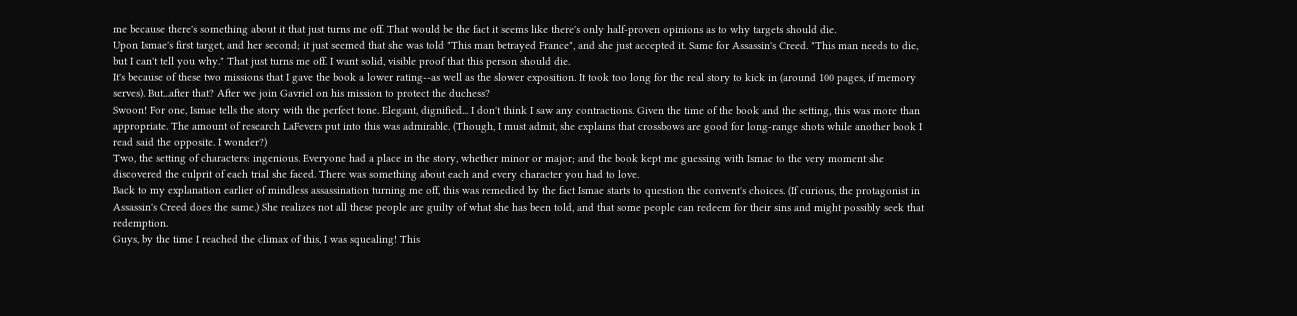me because there's something about it that just turns me off. That would be the fact it seems like there's only half-proven opinions as to why targets should die.
Upon Ismae's first target, and her second; it just seemed that she was told "This man betrayed France", and she just accepted it. Same for Assassin's Creed. "This man needs to die, but I can't tell you why." That just turns me off. I want solid, visible proof that this person should die.
It's because of these two missions that I gave the book a lower rating--as well as the slower exposition. It took too long for the real story to kick in (around 100 pages, if memory serves). But...after that? After we join Gavriel on his mission to protect the duchess?
Swoon! For one, Ismae tells the story with the perfect tone. Elegant, dignified... I don't think I saw any contractions. Given the time of the book and the setting, this was more than appropriate. The amount of research LaFevers put into this was admirable. (Though, I must admit, she explains that crossbows are good for long-range shots while another book I read said the opposite. I wonder?)
Two, the setting of characters: ingenious. Everyone had a place in the story, whether minor or major; and the book kept me guessing with Ismae to the very moment she discovered the culprit of each trial she faced. There was something about each and every character you had to love.
Back to my explanation earlier of mindless assassination turning me off, this was remedied by the fact Ismae starts to question the convent's choices. (If curious, the protagonist in Assassin's Creed does the same.) She realizes not all these people are guilty of what she has been told, and that some people can redeem for their sins and might possibly seek that redemption.
Guys, by the time I reached the climax of this, I was squealing! This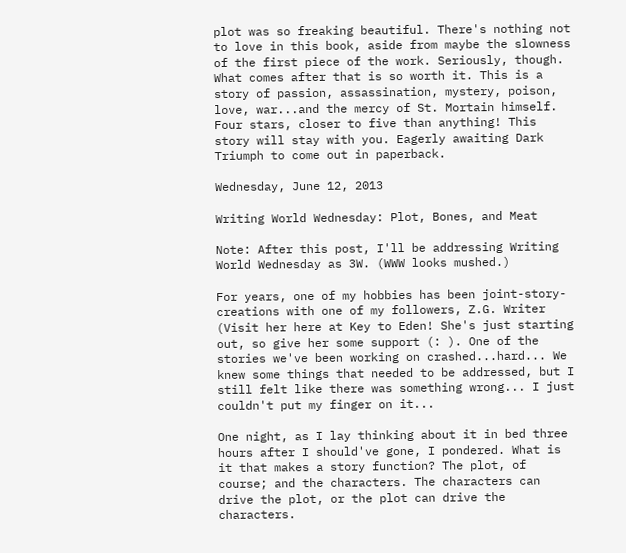plot was so freaking beautiful. There's nothing not to love in this book, aside from maybe the slowness of the first piece of the work. Seriously, though. What comes after that is so worth it. This is a story of passion, assassination, mystery, poison, love, war...and the mercy of St. Mortain himself. Four stars, closer to five than anything! This story will stay with you. Eagerly awaiting Dark Triumph to come out in paperback.

Wednesday, June 12, 2013

Writing World Wednesday: Plot, Bones, and Meat

Note: After this post, I'll be addressing Writing World Wednesday as 3W. (WWW looks mushed.)

For years, one of my hobbies has been joint-story-creations with one of my followers, Z.G. Writer (Visit her here at Key to Eden! She's just starting out, so give her some support (: ). One of the stories we've been working on crashed...hard... We knew some things that needed to be addressed, but I still felt like there was something wrong... I just couldn't put my finger on it...

One night, as I lay thinking about it in bed three hours after I should've gone, I pondered. What is it that makes a story function? The plot, of course; and the characters. The characters can drive the plot, or the plot can drive the characters.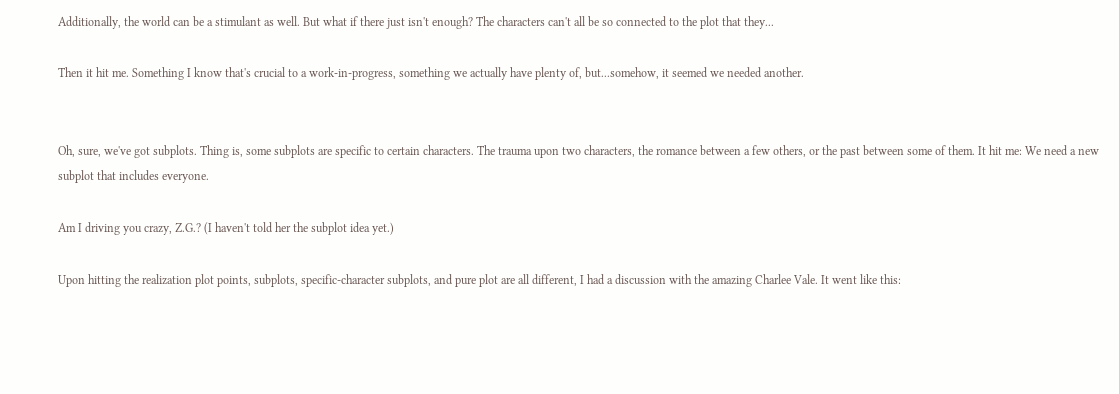Additionally, the world can be a stimulant as well. But what if there just isn't enough? The characters can't all be so connected to the plot that they...

Then it hit me. Something I know that's crucial to a work-in-progress, something we actually have plenty of, but...somehow, it seemed we needed another.


Oh, sure, we've got subplots. Thing is, some subplots are specific to certain characters. The trauma upon two characters, the romance between a few others, or the past between some of them. It hit me: We need a new subplot that includes everyone.

Am I driving you crazy, Z.G.? (I haven't told her the subplot idea yet.)

Upon hitting the realization plot points, subplots, specific-character subplots, and pure plot are all different, I had a discussion with the amazing Charlee Vale. It went like this: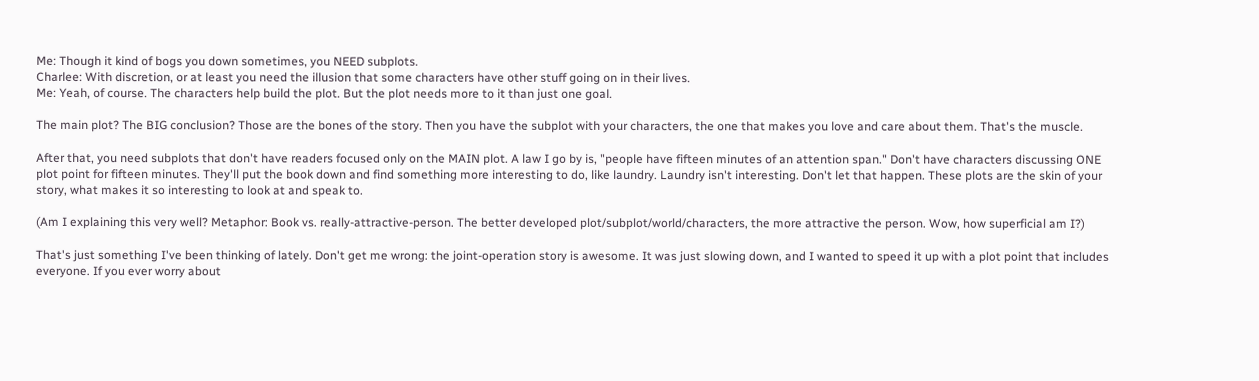Me: Though it kind of bogs you down sometimes, you NEED subplots.
Charlee: With discretion, or at least you need the illusion that some characters have other stuff going on in their lives.
Me: Yeah, of course. The characters help build the plot. But the plot needs more to it than just one goal.

The main plot? The BIG conclusion? Those are the bones of the story. Then you have the subplot with your characters, the one that makes you love and care about them. That's the muscle.

After that, you need subplots that don't have readers focused only on the MAIN plot. A law I go by is, "people have fifteen minutes of an attention span." Don't have characters discussing ONE plot point for fifteen minutes. They'll put the book down and find something more interesting to do, like laundry. Laundry isn't interesting. Don't let that happen. These plots are the skin of your story, what makes it so interesting to look at and speak to.

(Am I explaining this very well? Metaphor: Book vs. really-attractive-person. The better developed plot/subplot/world/characters, the more attractive the person. Wow, how superficial am I?)

That's just something I've been thinking of lately. Don't get me wrong: the joint-operation story is awesome. It was just slowing down, and I wanted to speed it up with a plot point that includes everyone. If you ever worry about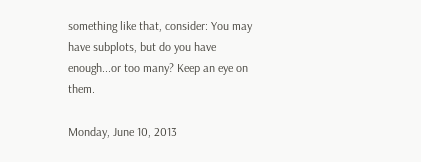something like that, consider: You may have subplots, but do you have enough...or too many? Keep an eye on them.

Monday, June 10, 2013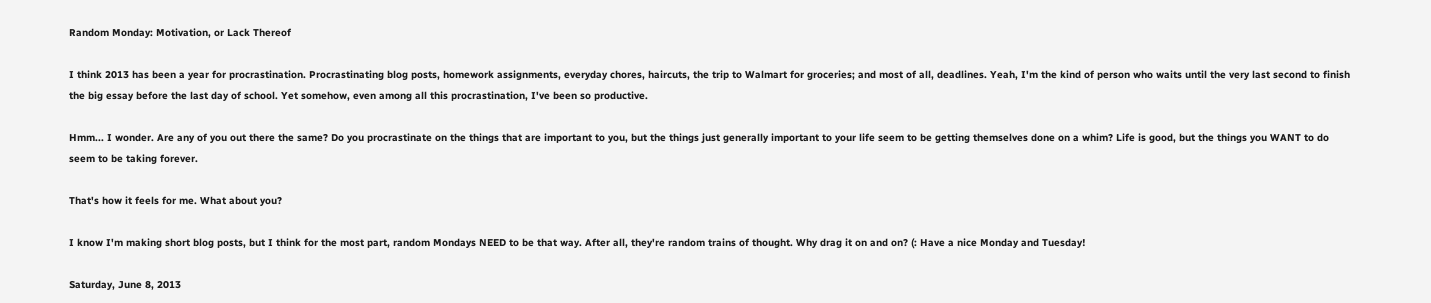Random Monday: Motivation, or Lack Thereof

I think 2013 has been a year for procrastination. Procrastinating blog posts, homework assignments, everyday chores, haircuts, the trip to Walmart for groceries; and most of all, deadlines. Yeah, I'm the kind of person who waits until the very last second to finish the big essay before the last day of school. Yet somehow, even among all this procrastination, I've been so productive.

Hmm... I wonder. Are any of you out there the same? Do you procrastinate on the things that are important to you, but the things just generally important to your life seem to be getting themselves done on a whim? Life is good, but the things you WANT to do seem to be taking forever.

That's how it feels for me. What about you?

I know I'm making short blog posts, but I think for the most part, random Mondays NEED to be that way. After all, they're random trains of thought. Why drag it on and on? (: Have a nice Monday and Tuesday!

Saturday, June 8, 2013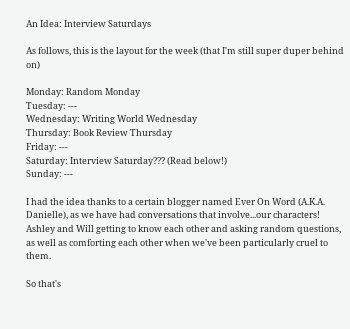An Idea: Interview Saturdays

As follows, this is the layout for the week (that I'm still super duper behind on)

Monday: Random Monday
Tuesday: ---
Wednesday: Writing World Wednesday
Thursday: Book Review Thursday
Friday: ---
Saturday: Interview Saturday??? (Read below!)
Sunday: ---

I had the idea thanks to a certain blogger named Ever On Word (A.K.A. Danielle), as we have had conversations that involve...our characters! Ashley and Will getting to know each other and asking random questions, as well as comforting each other when we've been particularly cruel to them.

So that's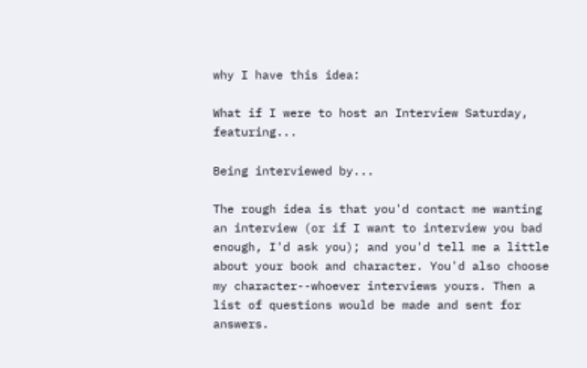why I have this idea:

What if I were to host an Interview Saturday, featuring...

Being interviewed by...

The rough idea is that you'd contact me wanting an interview (or if I want to interview you bad enough, I'd ask you); and you'd tell me a little about your book and character. You'd also choose my character--whoever interviews yours. Then a list of questions would be made and sent for answers.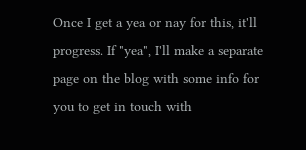Once I get a yea or nay for this, it'll progress. If "yea", I'll make a separate page on the blog with some info for you to get in touch with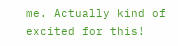me. Actually kind of excited for this!